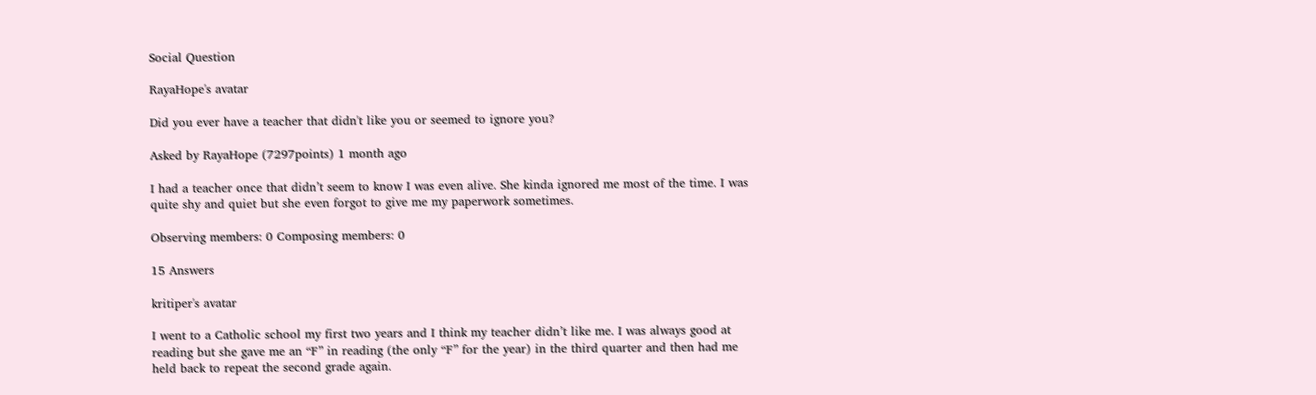Social Question

RayaHope's avatar

Did you ever have a teacher that didn't like you or seemed to ignore you?

Asked by RayaHope (7297points) 1 month ago

I had a teacher once that didn’t seem to know I was even alive. She kinda ignored me most of the time. I was quite shy and quiet but she even forgot to give me my paperwork sometimes.

Observing members: 0 Composing members: 0

15 Answers

kritiper's avatar

I went to a Catholic school my first two years and I think my teacher didn’t like me. I was always good at reading but she gave me an “F” in reading (the only “F” for the year) in the third quarter and then had me held back to repeat the second grade again.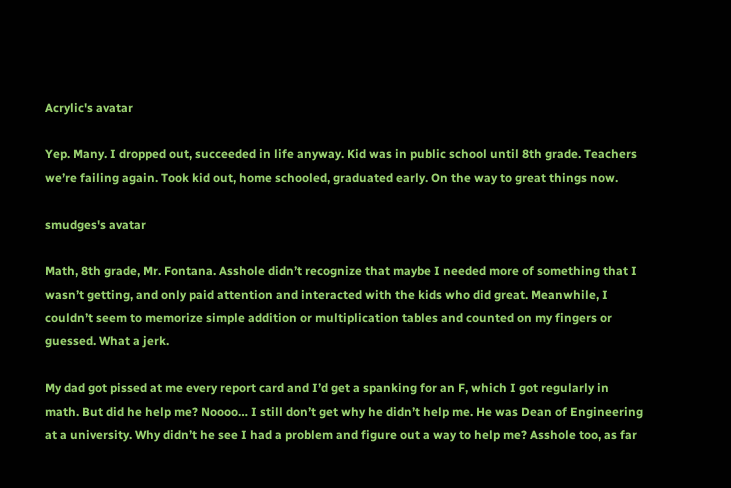Acrylic's avatar

Yep. Many. I dropped out, succeeded in life anyway. Kid was in public school until 8th grade. Teachers we’re failing again. Took kid out, home schooled, graduated early. On the way to great things now.

smudges's avatar

Math, 8th grade, Mr. Fontana. Asshole didn’t recognize that maybe I needed more of something that I wasn’t getting, and only paid attention and interacted with the kids who did great. Meanwhile, I couldn’t seem to memorize simple addition or multiplication tables and counted on my fingers or guessed. What a jerk.

My dad got pissed at me every report card and I’d get a spanking for an F, which I got regularly in math. But did he help me? Noooo… I still don’t get why he didn’t help me. He was Dean of Engineering at a university. Why didn’t he see I had a problem and figure out a way to help me? Asshole too, as far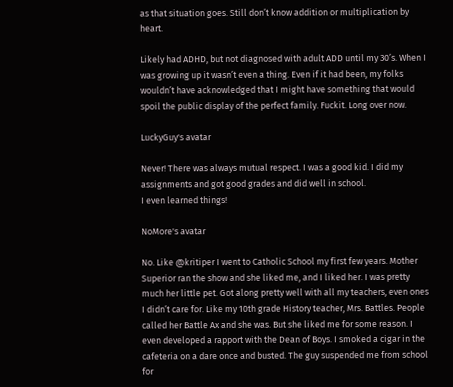as that situation goes. Still don’t know addition or multiplication by heart.

Likely had ADHD, but not diagnosed with adult ADD until my 30’s. When I was growing up it wasn’t even a thing. Even if it had been, my folks wouldn’t have acknowledged that I might have something that would spoil the public display of the perfect family. Fuckit. Long over now.

LuckyGuy's avatar

Never! There was always mutual respect. I was a good kid. I did my assignments and got good grades and did well in school.
I even learned things!

NoMore's avatar

No. Like @kritiper I went to Catholic School my first few years. Mother Superior ran the show and she liked me, and I liked her. I was pretty much her little pet. Got along pretty well with all my teachers, even ones I didn’t care for. Like my 10th grade History teacher, Mrs. Battles. People called her Battle Ax and she was. But she liked me for some reason. I even developed a rapport with the Dean of Boys. I smoked a cigar in the cafeteria on a dare once and busted. The guy suspended me from school for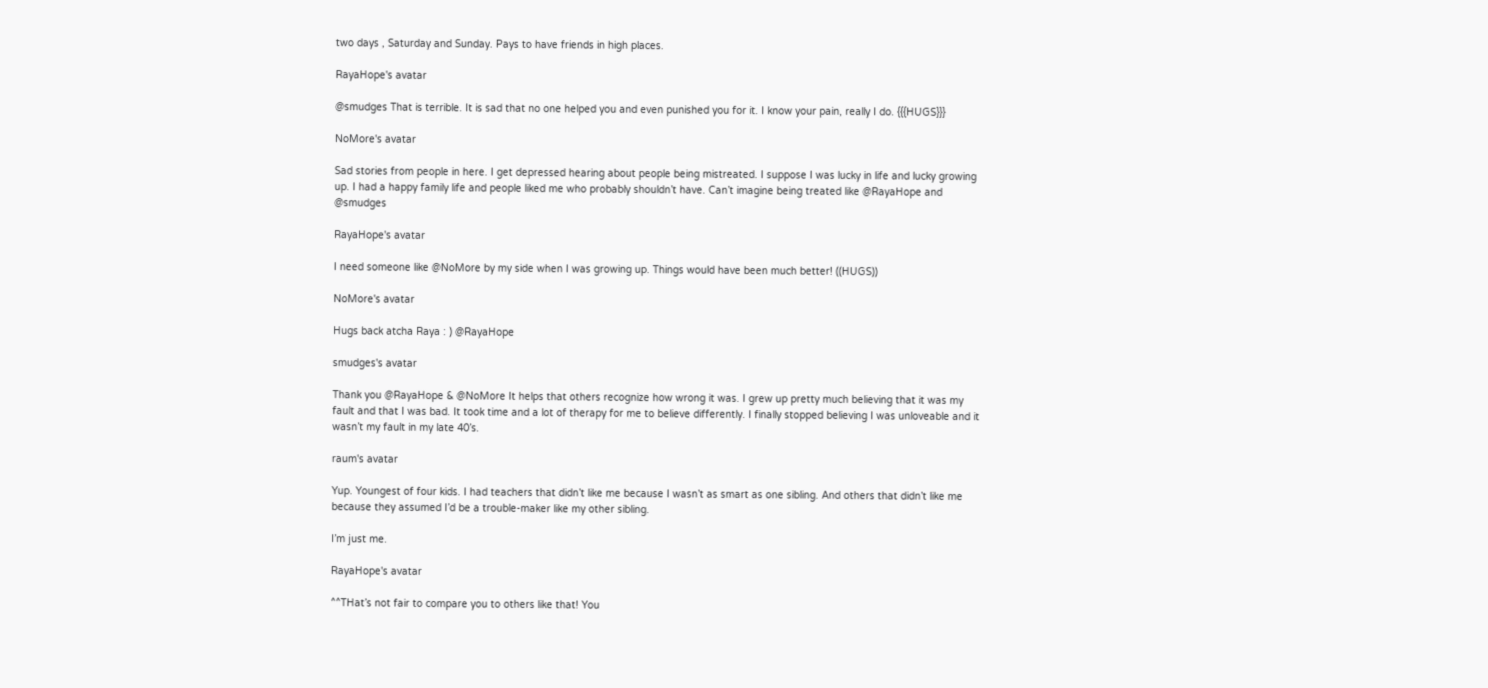two days , Saturday and Sunday. Pays to have friends in high places.

RayaHope's avatar

@smudges That is terrible. It is sad that no one helped you and even punished you for it. I know your pain, really I do. {{{HUGS}}}

NoMore's avatar

Sad stories from people in here. I get depressed hearing about people being mistreated. I suppose I was lucky in life and lucky growing up. I had a happy family life and people liked me who probably shouldn’t have. Can’t imagine being treated like @RayaHope and @smudges

RayaHope's avatar

I need someone like @NoMore by my side when I was growing up. Things would have been much better! ((HUGS))

NoMore's avatar

Hugs back atcha Raya : ) @RayaHope

smudges's avatar

Thank you @RayaHope & @NoMore It helps that others recognize how wrong it was. I grew up pretty much believing that it was my fault and that I was bad. It took time and a lot of therapy for me to believe differently. I finally stopped believing I was unloveable and it wasn’t my fault in my late 40’s.

raum's avatar

Yup. Youngest of four kids. I had teachers that didn’t like me because I wasn’t as smart as one sibling. And others that didn’t like me because they assumed I’d be a trouble-maker like my other sibling.

I’m just me.

RayaHope's avatar

^^THat’s not fair to compare you to others like that! You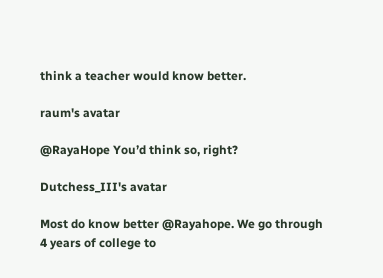think a teacher would know better.

raum's avatar

@RayaHope You’d think so, right?

Dutchess_III's avatar

Most do know better @Rayahope. We go through 4 years of college to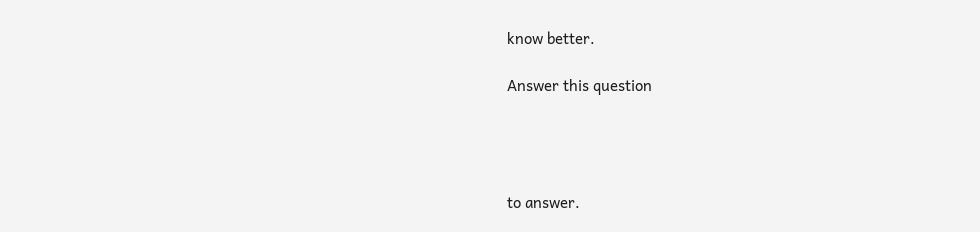know better.

Answer this question




to answer.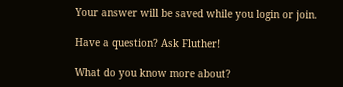Your answer will be saved while you login or join.

Have a question? Ask Fluther!

What do you know more about?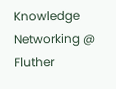Knowledge Networking @ Fluther